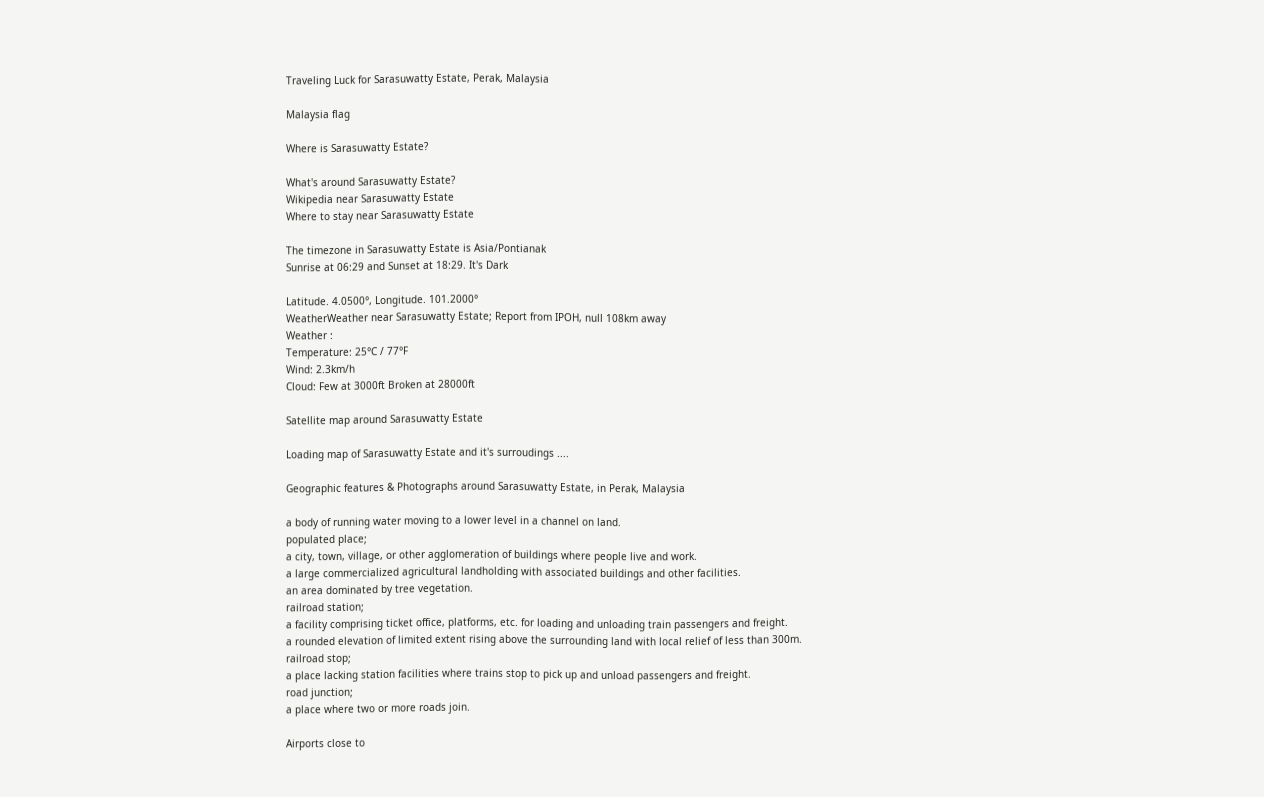Traveling Luck for Sarasuwatty Estate, Perak, Malaysia

Malaysia flag

Where is Sarasuwatty Estate?

What's around Sarasuwatty Estate?
Wikipedia near Sarasuwatty Estate
Where to stay near Sarasuwatty Estate

The timezone in Sarasuwatty Estate is Asia/Pontianak
Sunrise at 06:29 and Sunset at 18:29. It's Dark

Latitude. 4.0500°, Longitude. 101.2000°
WeatherWeather near Sarasuwatty Estate; Report from IPOH, null 108km away
Weather :
Temperature: 25°C / 77°F
Wind: 2.3km/h
Cloud: Few at 3000ft Broken at 28000ft

Satellite map around Sarasuwatty Estate

Loading map of Sarasuwatty Estate and it's surroudings ....

Geographic features & Photographs around Sarasuwatty Estate, in Perak, Malaysia

a body of running water moving to a lower level in a channel on land.
populated place;
a city, town, village, or other agglomeration of buildings where people live and work.
a large commercialized agricultural landholding with associated buildings and other facilities.
an area dominated by tree vegetation.
railroad station;
a facility comprising ticket office, platforms, etc. for loading and unloading train passengers and freight.
a rounded elevation of limited extent rising above the surrounding land with local relief of less than 300m.
railroad stop;
a place lacking station facilities where trains stop to pick up and unload passengers and freight.
road junction;
a place where two or more roads join.

Airports close to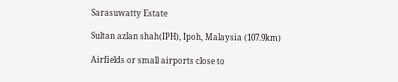Sarasuwatty Estate

Sultan azlan shah(IPH), Ipoh, Malaysia (107.9km)

Airfields or small airports close to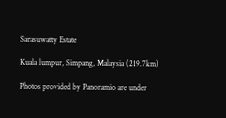Sarasuwatty Estate

Kuala lumpur, Simpang, Malaysia (219.7km)

Photos provided by Panoramio are under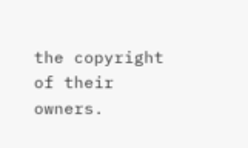the copyright of their owners.